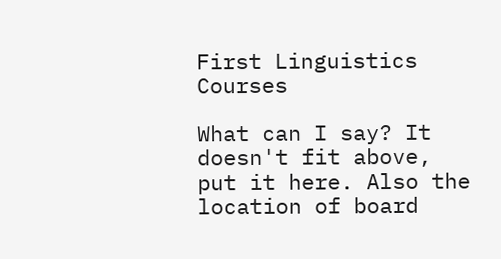First Linguistics Courses

What can I say? It doesn't fit above, put it here. Also the location of board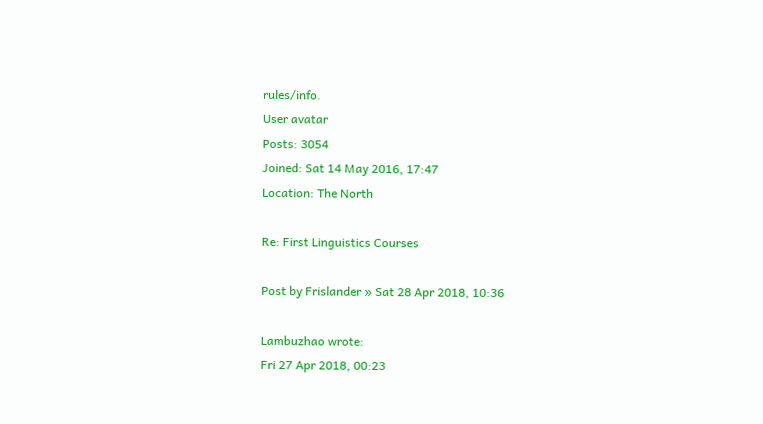rules/info.
User avatar
Posts: 3054
Joined: Sat 14 May 2016, 17:47
Location: The North

Re: First Linguistics Courses

Post by Frislander » Sat 28 Apr 2018, 10:36

Lambuzhao wrote:
Fri 27 Apr 2018, 00:23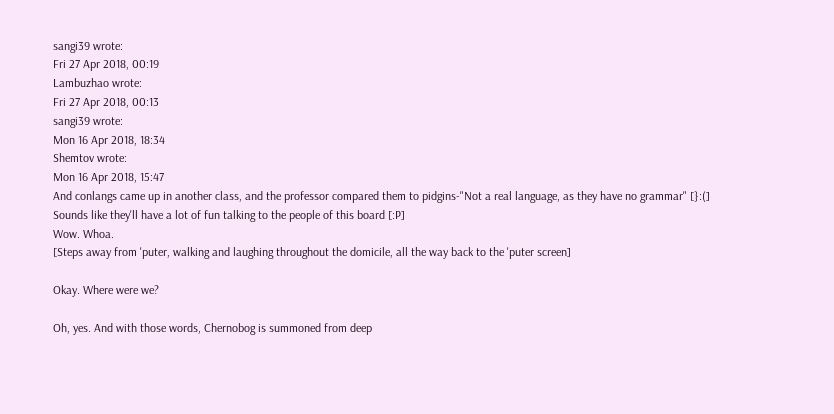sangi39 wrote:
Fri 27 Apr 2018, 00:19
Lambuzhao wrote:
Fri 27 Apr 2018, 00:13
sangi39 wrote:
Mon 16 Apr 2018, 18:34
Shemtov wrote:
Mon 16 Apr 2018, 15:47
And conlangs came up in another class, and the professor compared them to pidgins-"Not a real language, as they have no grammar" [}:(]
Sounds like they'll have a lot of fun talking to the people of this board [:P]
Wow. Whoa.
[Steps away from 'puter, walking and laughing throughout the domicile, all the way back to the 'puter screen]

Okay. Where were we?

Oh, yes. And with those words, Chernobog is summoned from deep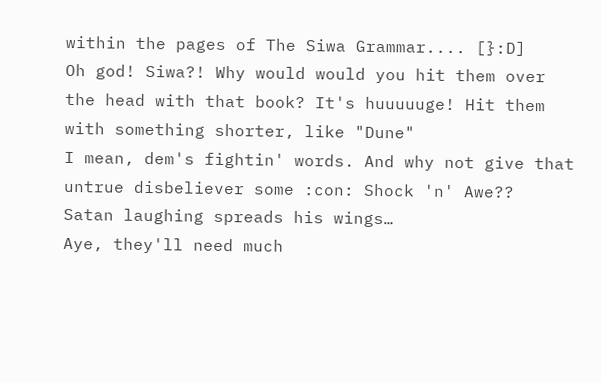within the pages of The Siwa Grammar.... [}:D]
Oh god! Siwa?! Why would would you hit them over the head with that book? It's huuuuuge! Hit them with something shorter, like "Dune"
I mean, dem's fightin' words. And why not give that untrue disbeliever some :con: Shock 'n' Awe??
Satan laughing spreads his wings…
Aye, they'll need much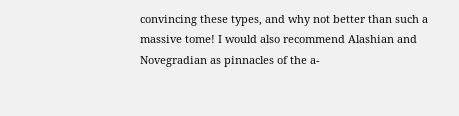convincing these types, and why not better than such a massive tome! I would also recommend Alashian and Novegradian as pinnacles of the a-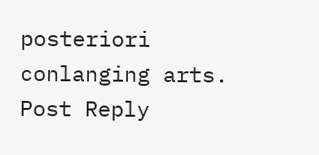posteriori conlanging arts.
Post Reply